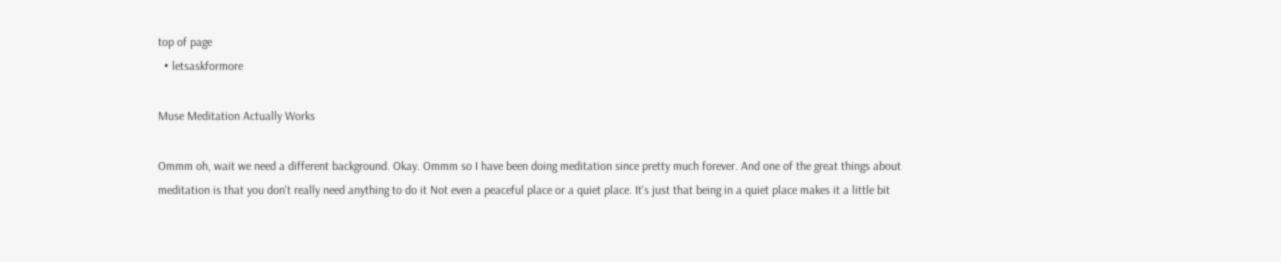top of page
  • letsaskformore

Muse Meditation Actually Works

Ommm oh, wait we need a different background. Okay. Ommm so I have been doing meditation since pretty much forever. And one of the great things about meditation is that you don't really need anything to do it Not even a peaceful place or a quiet place. It's just that being in a quiet place makes it a little bit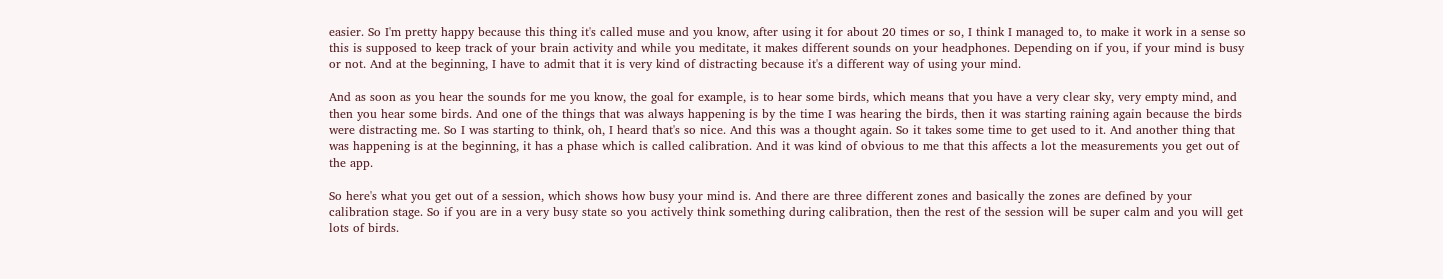easier. So I'm pretty happy because this thing it's called muse and you know, after using it for about 20 times or so, I think I managed to, to make it work in a sense so this is supposed to keep track of your brain activity and while you meditate, it makes different sounds on your headphones. Depending on if you, if your mind is busy or not. And at the beginning, I have to admit that it is very kind of distracting because it's a different way of using your mind.

And as soon as you hear the sounds for me you know, the goal for example, is to hear some birds, which means that you have a very clear sky, very empty mind, and then you hear some birds. And one of the things that was always happening is by the time I was hearing the birds, then it was starting raining again because the birds were distracting me. So I was starting to think, oh, I heard that's so nice. And this was a thought again. So it takes some time to get used to it. And another thing that was happening is at the beginning, it has a phase which is called calibration. And it was kind of obvious to me that this affects a lot the measurements you get out of the app.

So here's what you get out of a session, which shows how busy your mind is. And there are three different zones and basically the zones are defined by your calibration stage. So if you are in a very busy state so you actively think something during calibration, then the rest of the session will be super calm and you will get lots of birds.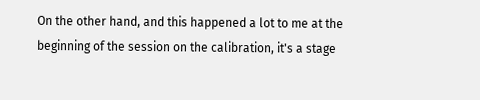On the other hand, and this happened a lot to me at the beginning of the session on the calibration, it's a stage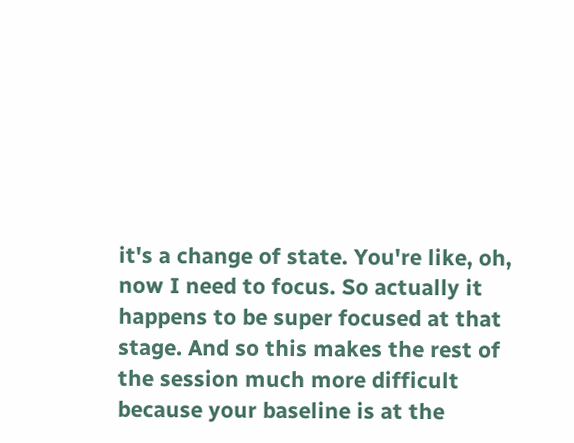it's a change of state. You're like, oh, now I need to focus. So actually it happens to be super focused at that stage. And so this makes the rest of the session much more difficult because your baseline is at the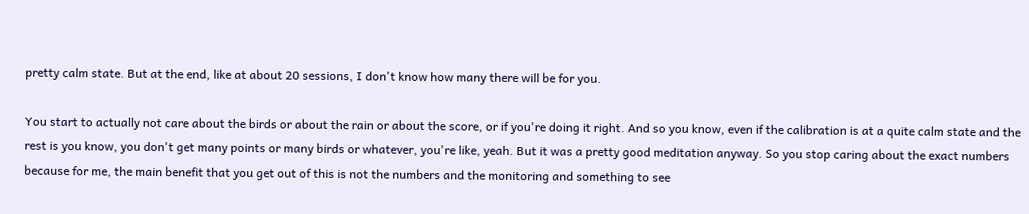pretty calm state. But at the end, like at about 20 sessions, I don't know how many there will be for you.

You start to actually not care about the birds or about the rain or about the score, or if you're doing it right. And so you know, even if the calibration is at a quite calm state and the rest is you know, you don't get many points or many birds or whatever, you're like, yeah. But it was a pretty good meditation anyway. So you stop caring about the exact numbers because for me, the main benefit that you get out of this is not the numbers and the monitoring and something to see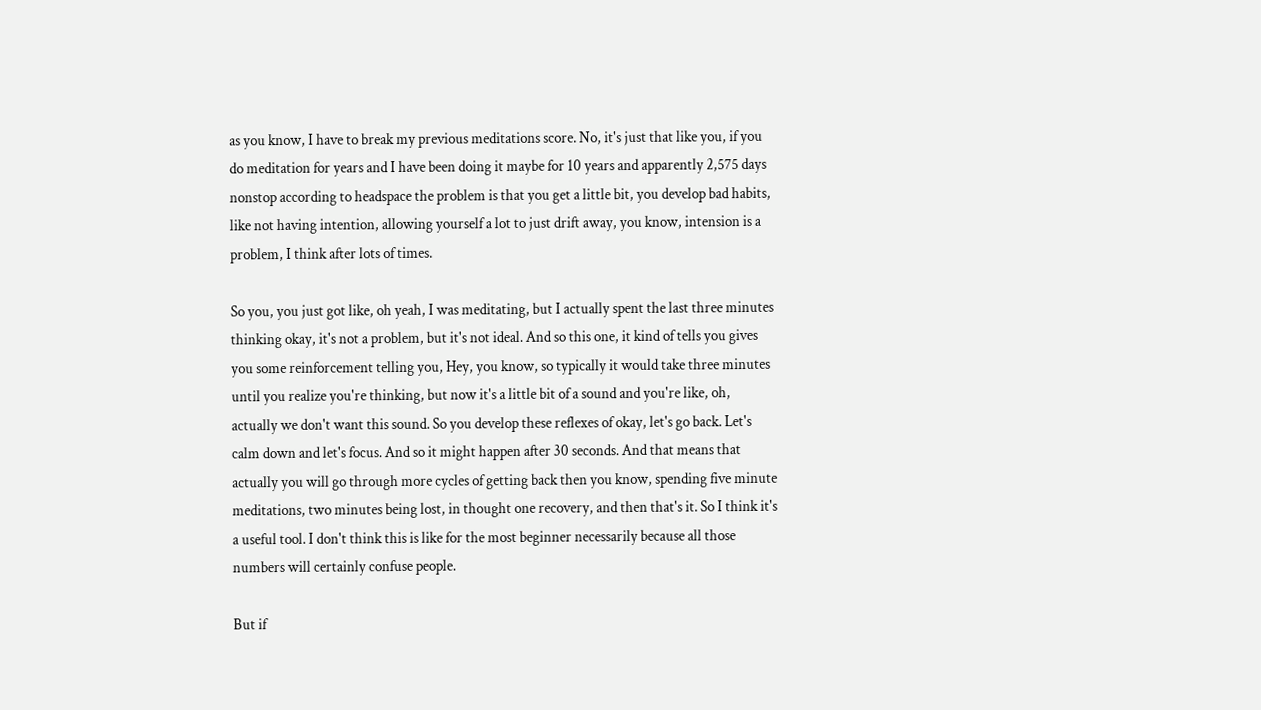as you know, I have to break my previous meditations score. No, it's just that like you, if you do meditation for years and I have been doing it maybe for 10 years and apparently 2,575 days nonstop according to headspace the problem is that you get a little bit, you develop bad habits, like not having intention, allowing yourself a lot to just drift away, you know, intension is a problem, I think after lots of times.

So you, you just got like, oh yeah, I was meditating, but I actually spent the last three minutes thinking okay, it's not a problem, but it's not ideal. And so this one, it kind of tells you gives you some reinforcement telling you, Hey, you know, so typically it would take three minutes until you realize you're thinking, but now it's a little bit of a sound and you're like, oh, actually we don't want this sound. So you develop these reflexes of okay, let's go back. Let's calm down and let's focus. And so it might happen after 30 seconds. And that means that actually you will go through more cycles of getting back then you know, spending five minute meditations, two minutes being lost, in thought one recovery, and then that's it. So I think it's a useful tool. I don't think this is like for the most beginner necessarily because all those numbers will certainly confuse people.

But if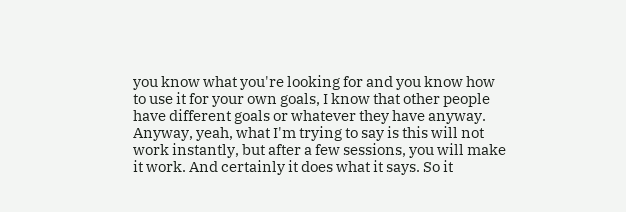you know what you're looking for and you know how to use it for your own goals, I know that other people have different goals or whatever they have anyway. Anyway, yeah, what I'm trying to say is this will not work instantly, but after a few sessions, you will make it work. And certainly it does what it says. So it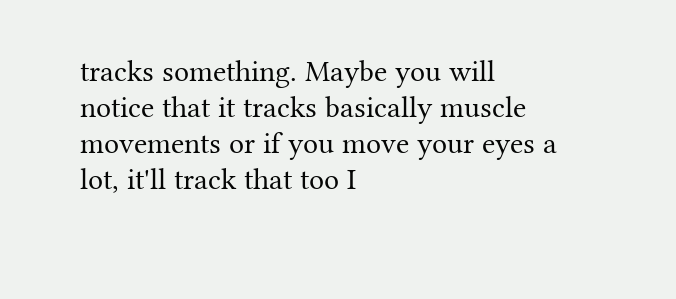tracks something. Maybe you will notice that it tracks basically muscle movements or if you move your eyes a lot, it'll track that too I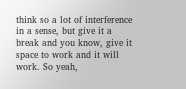think so a lot of interference in a sense, but give it a break and you know, give it space to work and it will work. So yeah,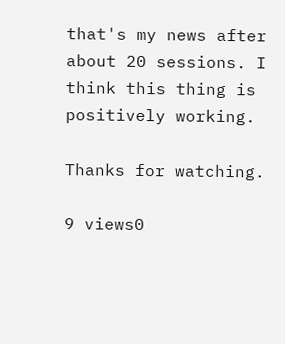that's my news after about 20 sessions. I think this thing is positively working.

Thanks for watching.

9 views0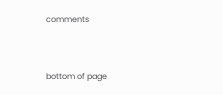comments


bottom of page